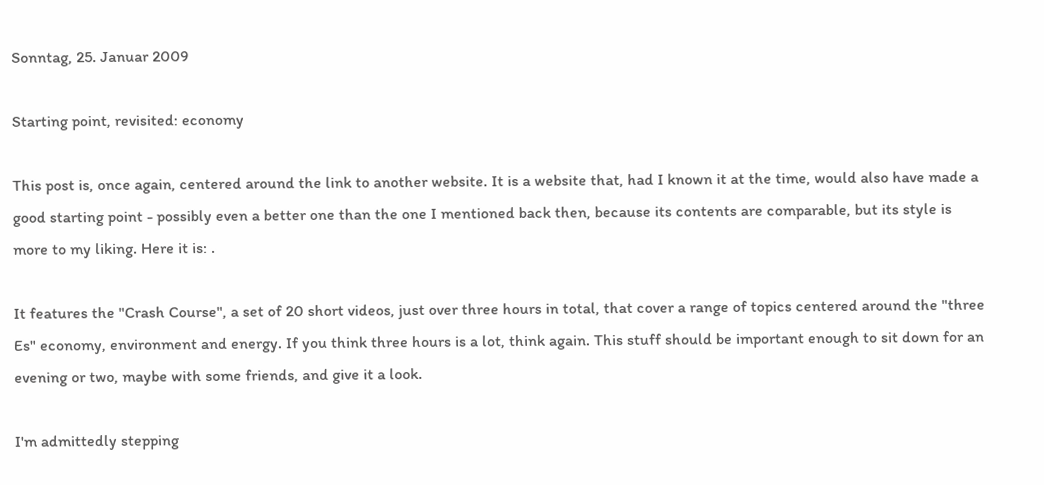Sonntag, 25. Januar 2009

Starting point, revisited: economy

This post is, once again, centered around the link to another website. It is a website that, had I known it at the time, would also have made a good starting point - possibly even a better one than the one I mentioned back then, because its contents are comparable, but its style is more to my liking. Here it is: .

It features the "Crash Course", a set of 20 short videos, just over three hours in total, that cover a range of topics centered around the "three Es" economy, environment and energy. If you think three hours is a lot, think again. This stuff should be important enough to sit down for an evening or two, maybe with some friends, and give it a look.

I'm admittedly stepping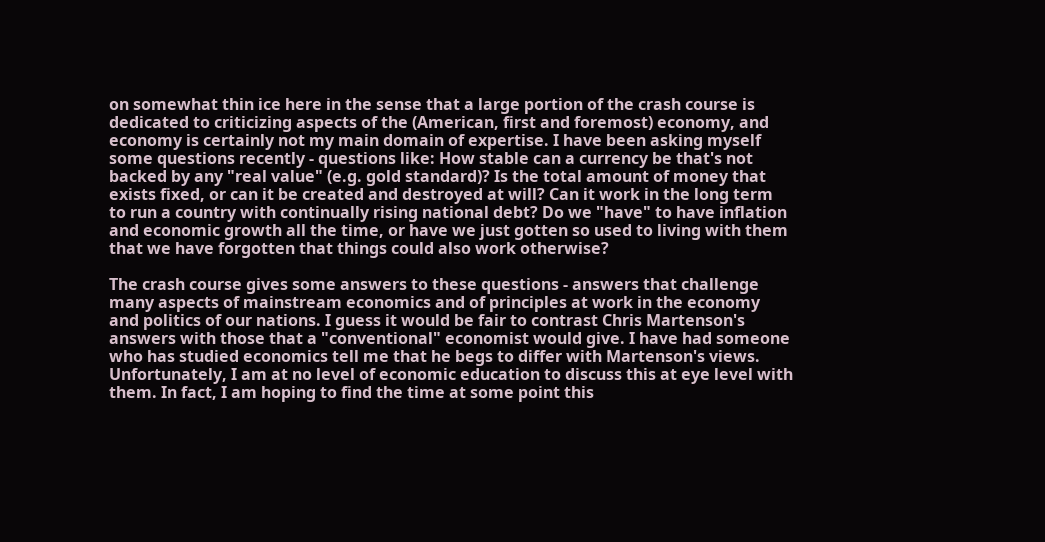on somewhat thin ice here in the sense that a large portion of the crash course is dedicated to criticizing aspects of the (American, first and foremost) economy, and economy is certainly not my main domain of expertise. I have been asking myself some questions recently - questions like: How stable can a currency be that's not backed by any "real value" (e.g. gold standard)? Is the total amount of money that exists fixed, or can it be created and destroyed at will? Can it work in the long term to run a country with continually rising national debt? Do we "have" to have inflation and economic growth all the time, or have we just gotten so used to living with them that we have forgotten that things could also work otherwise?

The crash course gives some answers to these questions - answers that challenge many aspects of mainstream economics and of principles at work in the economy and politics of our nations. I guess it would be fair to contrast Chris Martenson's answers with those that a "conventional" economist would give. I have had someone who has studied economics tell me that he begs to differ with Martenson's views. Unfortunately, I am at no level of economic education to discuss this at eye level with them. In fact, I am hoping to find the time at some point this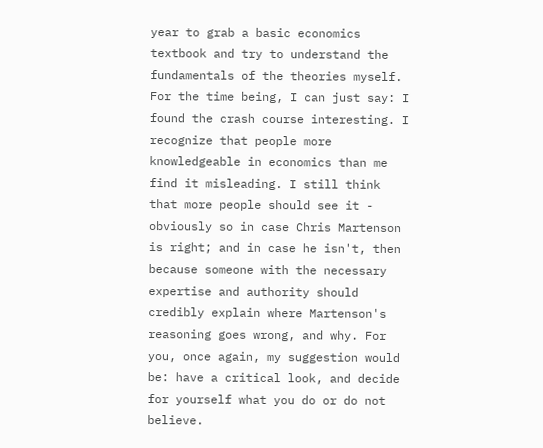year to grab a basic economics textbook and try to understand the fundamentals of the theories myself. For the time being, I can just say: I found the crash course interesting. I recognize that people more knowledgeable in economics than me find it misleading. I still think that more people should see it - obviously so in case Chris Martenson is right; and in case he isn't, then because someone with the necessary expertise and authority should credibly explain where Martenson's reasoning goes wrong, and why. For you, once again, my suggestion would be: have a critical look, and decide for yourself what you do or do not believe.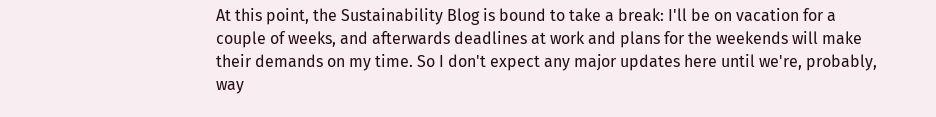At this point, the Sustainability Blog is bound to take a break: I'll be on vacation for a couple of weeks, and afterwards deadlines at work and plans for the weekends will make their demands on my time. So I don't expect any major updates here until we're, probably, way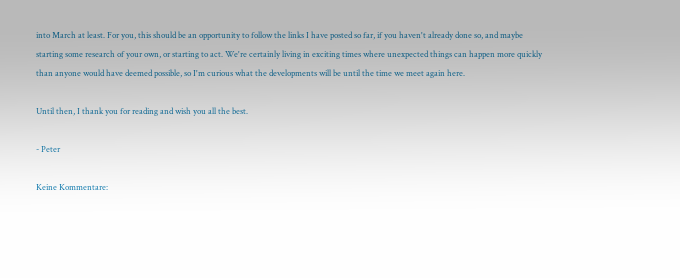into March at least. For you, this should be an opportunity to follow the links I have posted so far, if you haven't already done so, and maybe starting some research of your own, or starting to act. We're certainly living in exciting times where unexpected things can happen more quickly than anyone would have deemed possible, so I'm curious what the developments will be until the time we meet again here.

Until then, I thank you for reading and wish you all the best.

- Peter

Keine Kommentare: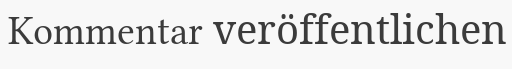Kommentar veröffentlichen